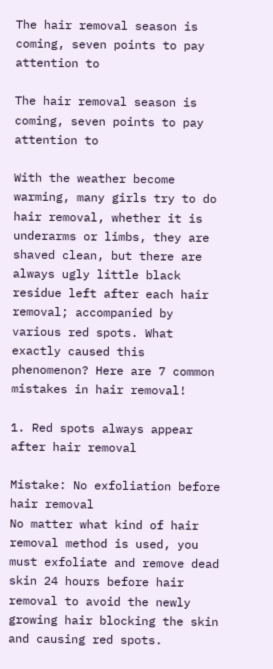The hair removal season is coming, seven points to pay attention to

The hair removal season is coming, seven points to pay attention to

With the weather become warming, many girls try to do hair removal, whether it is underarms or limbs, they are shaved clean, but there are always ugly little black residue left after each hair removal; accompanied by various red spots. What exactly caused this phenomenon? Here are 7 common mistakes in hair removal!

1. Red spots always appear after hair removal

Mistake: No exfoliation before hair removal
No matter what kind of hair removal method is used, you must exfoliate and remove dead skin 24 hours before hair removal to avoid the newly growing hair blocking the skin and causing red spots.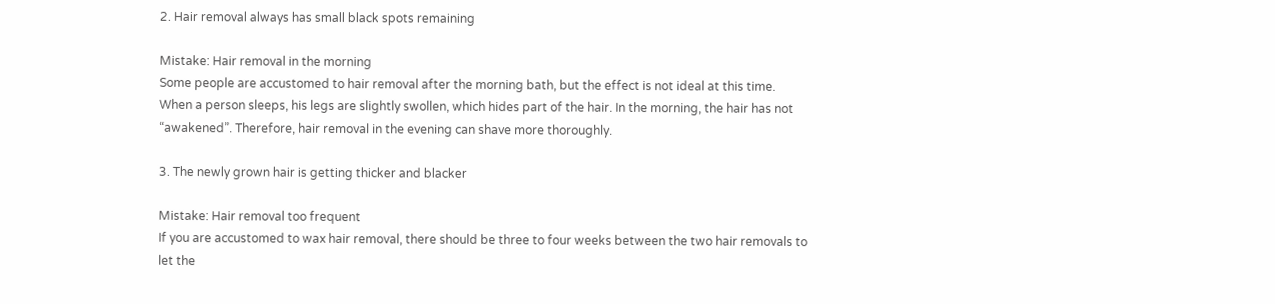2. Hair removal always has small black spots remaining

Mistake: Hair removal in the morning
Some people are accustomed to hair removal after the morning bath, but the effect is not ideal at this time. When a person sleeps, his legs are slightly swollen, which hides part of the hair. In the morning, the hair has not “awakened”. Therefore, hair removal in the evening can shave more thoroughly.

3. The newly grown hair is getting thicker and blacker

Mistake: Hair removal too frequent
If you are accustomed to wax hair removal, there should be three to four weeks between the two hair removals to let the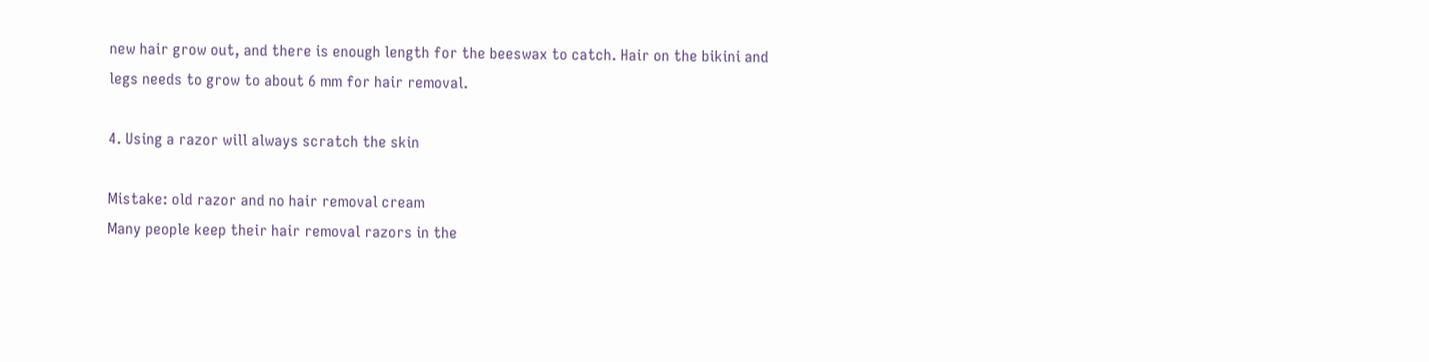new hair grow out, and there is enough length for the beeswax to catch. Hair on the bikini and legs needs to grow to about 6 mm for hair removal.

4. Using a razor will always scratch the skin

Mistake: old razor and no hair removal cream
Many people keep their hair removal razors in the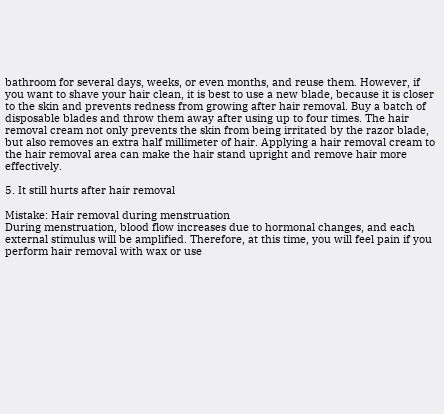bathroom for several days, weeks, or even months, and reuse them. However, if you want to shave your hair clean, it is best to use a new blade, because it is closer to the skin and prevents redness from growing after hair removal. Buy a batch of disposable blades and throw them away after using up to four times. The hair removal cream not only prevents the skin from being irritated by the razor blade, but also removes an extra half millimeter of hair. Applying a hair removal cream to the hair removal area can make the hair stand upright and remove hair more effectively.

5. It still hurts after hair removal

Mistake: Hair removal during menstruation
During menstruation, blood flow increases due to hormonal changes, and each external stimulus will be amplified. Therefore, at this time, you will feel pain if you perform hair removal with wax or use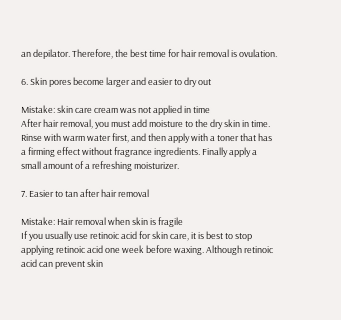an depilator. Therefore, the best time for hair removal is ovulation.

6. Skin pores become larger and easier to dry out

Mistake: skin care cream was not applied in time
After hair removal, you must add moisture to the dry skin in time. Rinse with warm water first, and then apply with a toner that has a firming effect without fragrance ingredients. Finally apply a small amount of a refreshing moisturizer.

7. Easier to tan after hair removal

Mistake: Hair removal when skin is fragile
If you usually use retinoic acid for skin care, it is best to stop applying retinoic acid one week before waxing. Although retinoic acid can prevent skin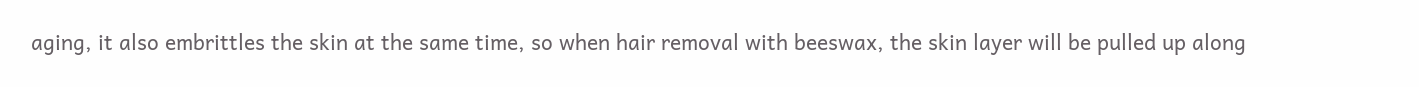aging, it also embrittles the skin at the same time, so when hair removal with beeswax, the skin layer will be pulled up along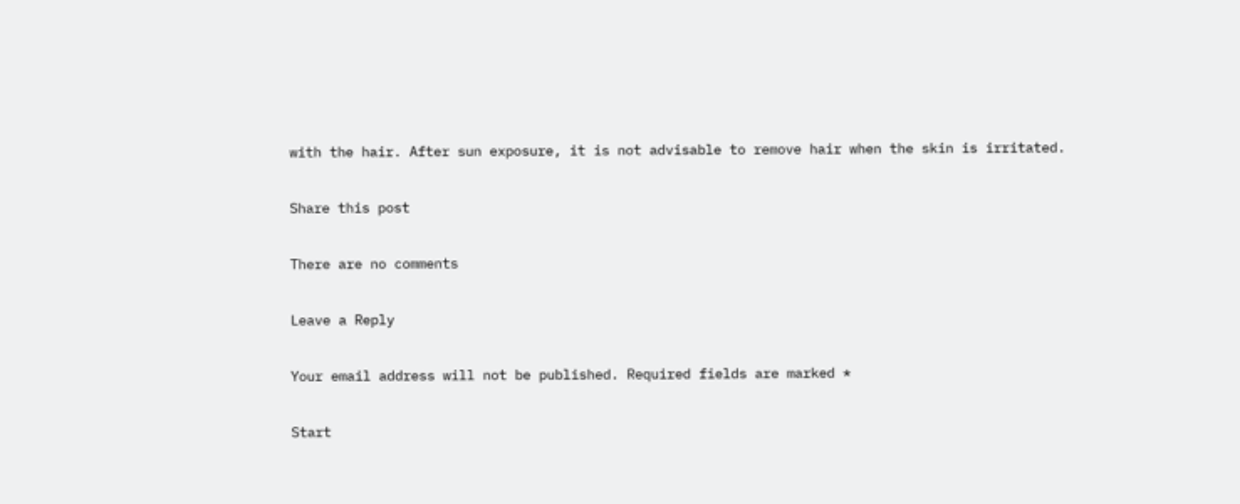with the hair. After sun exposure, it is not advisable to remove hair when the skin is irritated.

Share this post

There are no comments

Leave a Reply

Your email address will not be published. Required fields are marked *

Start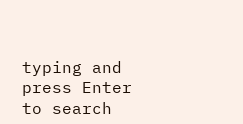typing and press Enter to search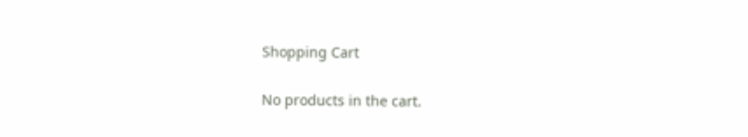Shopping Cart

No products in the cart.